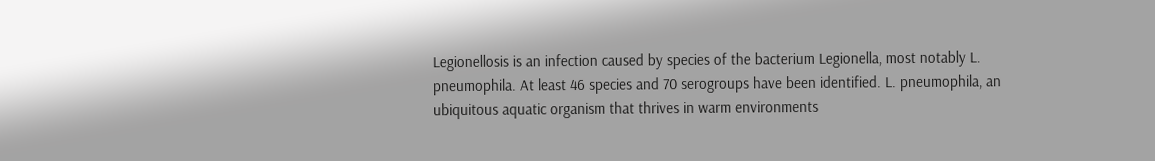Legionellosis is an infection caused by species of the bacterium Legionella, most notably L. pneumophila. At least 46 species and 70 serogroups have been identified. L. pneumophila, an ubiquitous aquatic organism that thrives in warm environments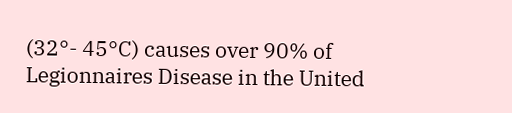(32°- 45°C) causes over 90% of Legionnaires Disease in the United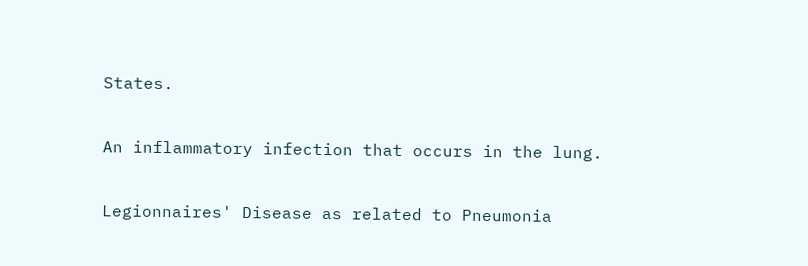States.

An inflammatory infection that occurs in the lung.

Legionnaires' Disease as related to Pneumonia